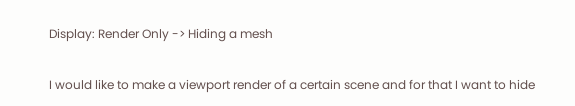Display: Render Only -> Hiding a mesh

I would like to make a viewport render of a certain scene and for that I want to hide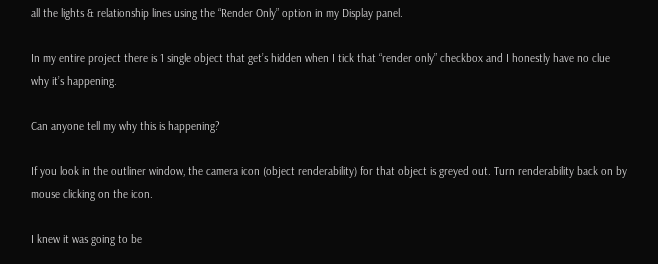all the lights & relationship lines using the “Render Only” option in my Display panel.

In my entire project there is 1 single object that get’s hidden when I tick that “render only” checkbox and I honestly have no clue why it’s happening.

Can anyone tell my why this is happening?

If you look in the outliner window, the camera icon (object renderability) for that object is greyed out. Turn renderability back on by mouse clicking on the icon.

I knew it was going to be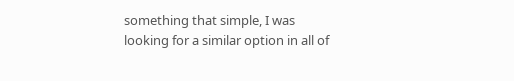something that simple, I was looking for a similar option in all of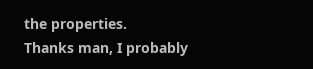the properties.
Thanks man, I probably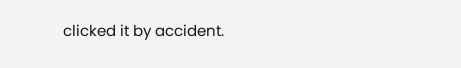clicked it by accident.